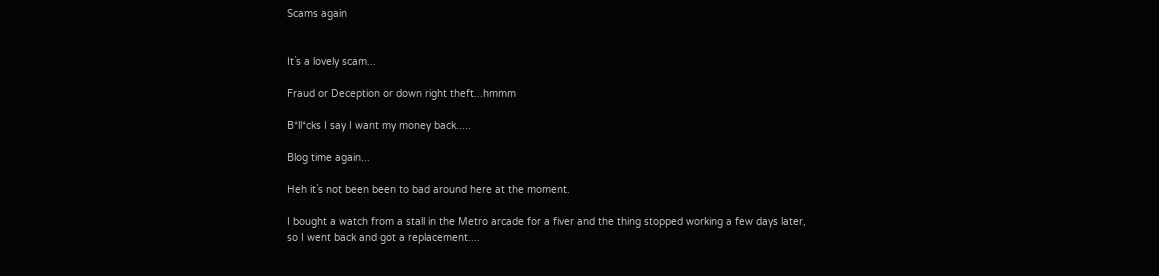Scams again


It`s a lovely scam...

Fraud or Deception or down right theft...hmmm

B*ll*cks I say I want my money back.....

Blog time again...

Heh it`s not been been to bad around here at the moment.

I bought a watch from a stall in the Metro arcade for a fiver and the thing stopped working a few days later,
so I went back and got a replacement....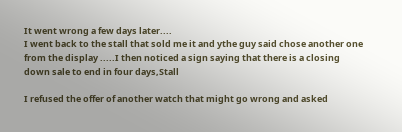It went wrong a few days later....
I went back to the stall that sold me it and ythe guy said chose another one from the display .....I then noticed a sign saying that there is a closing down sale to end in four days,Stall

I refused the offer of another watch that might go wrong and asked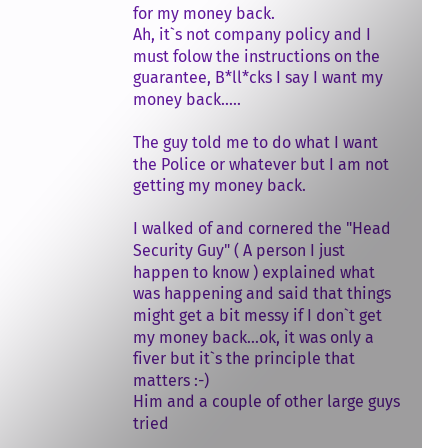for my money back.
Ah, it`s not company policy and I must folow the instructions on the guarantee, B*ll*cks I say I want my money back.....

The guy told me to do what I want the Police or whatever but I am not getting my money back.

I walked of and cornered the "Head Security Guy" ( A person I just happen to know ) explained what was happening and said that things might get a bit messy if I don`t get my money back...ok, it was only a fiver but it`s the principle that matters :-)
Him and a couple of other large guys tried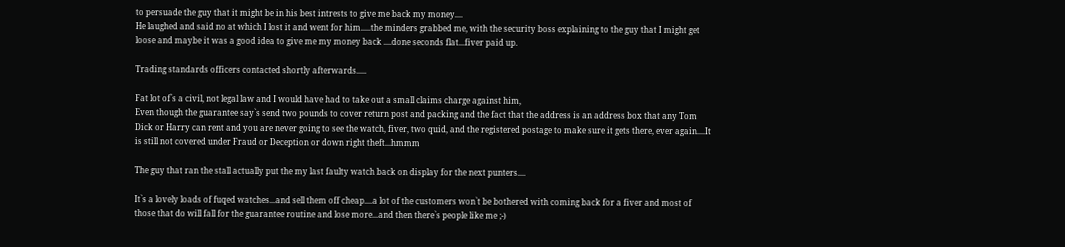to persuade the guy that it might be in his best intrests to give me back my money....
He laughed and said no at which I lost it and went for him.....the minders grabbed me, with the security boss explaining to the guy that I might get loose and maybe it was a good idea to give me my money back ....done seconds flat...fiver paid up.

Trading standards officers contacted shortly afterwards.....

Fat lot of`s a civil, not legal law and I would have had to take out a small claims charge against him,
Even though the guarantee say`s send two pounds to cover return post and packing and the fact that the address is an address box that any Tom Dick or Harry can rent and you are never going to see the watch, fiver, two quid, and the registered postage to make sure it gets there, ever again....It is still not covered under Fraud or Deception or down right theft...hmmm

The guy that ran the stall actually put the my last faulty watch back on display for the next punters....

It`s a lovely loads of fuqed watches...and sell them off cheap....a lot of the customers won`t be bothered with coming back for a fiver and most of those that do will fall for the guarantee routine and lose more...and then there`s people like me ;-)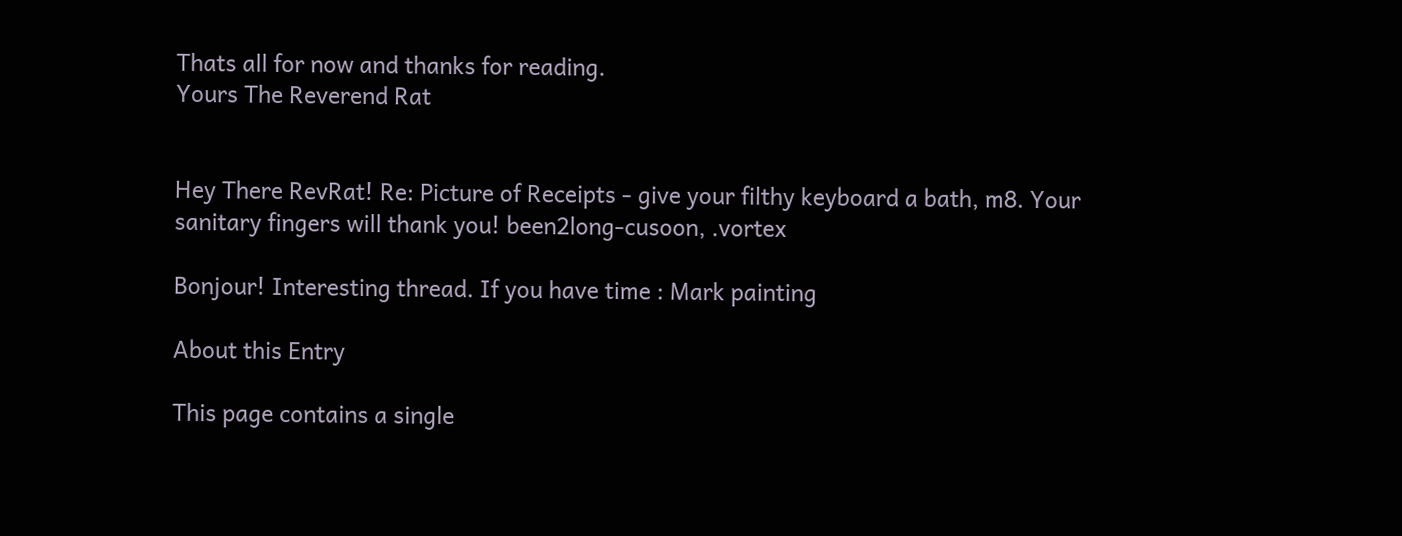Thats all for now and thanks for reading.
Yours The Reverend Rat


Hey There RevRat! Re: Picture of Receipts - give your filthy keyboard a bath, m8. Your sanitary fingers will thank you! been2long-cusoon, .vortex

Bonjour! Interesting thread. If you have time : Mark painting

About this Entry

This page contains a single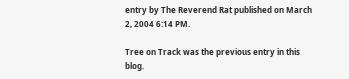entry by The Reverend Rat published on March 2, 2004 6:14 PM.

Tree on Track was the previous entry in this blog.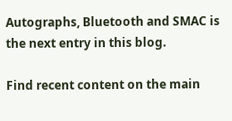Autographs, Bluetooth and SMAC is the next entry in this blog.

Find recent content on the main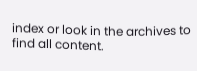index or look in the archives to find all content.